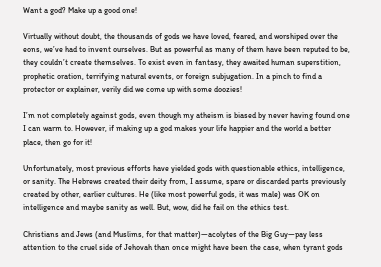Want a god? Make up a good one!

Virtually without doubt, the thousands of gods we have loved, feared, and worshiped over the eons, we’ve had to invent ourselves. But as powerful as many of them have been reputed to be, they couldn’t create themselves. To exist even in fantasy, they awaited human superstition, prophetic oration, terrifying natural events, or foreign subjugation. In a pinch to find a protector or explainer, verily did we come up with some doozies!

I’m not completely against gods, even though my atheism is biased by never having found one I can warm to. However, if making up a god makes your life happier and the world a better place, then go for it!

Unfortunately, most previous efforts have yielded gods with questionable ethics, intelligence, or sanity. The Hebrews created their deity from, I assume, spare or discarded parts previously created by other, earlier cultures. He (like most powerful gods, it was male) was OK on intelligence and maybe sanity as well. But, wow, did he fail on the ethics test.

Christians and Jews (and Muslims, for that matter)—acolytes of the Big Guy—pay less attention to the cruel side of Jehovah than once might have been the case, when tyrant gods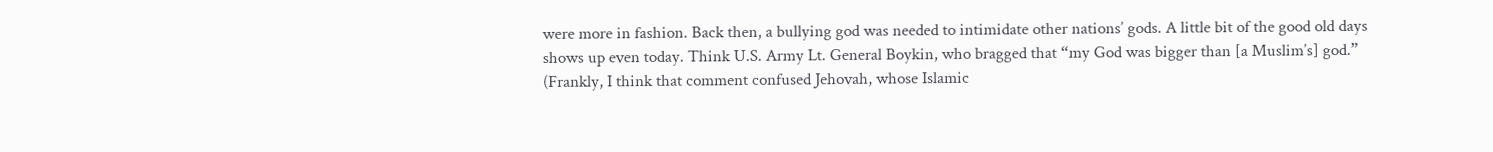were more in fashion. Back then, a bullying god was needed to intimidate other nations’ gods. A little bit of the good old days shows up even today. Think U.S. Army Lt. General Boykin, who bragged that “my God was bigger than [a Muslim’s] god.” (Frankly, I think that comment confused Jehovah, whose Islamic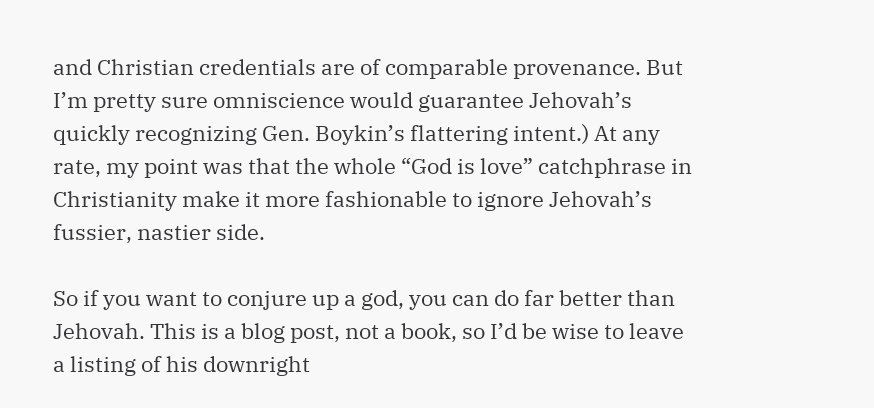and Christian credentials are of comparable provenance. But I’m pretty sure omniscience would guarantee Jehovah’s quickly recognizing Gen. Boykin’s flattering intent.) At any rate, my point was that the whole “God is love” catchphrase in Christianity make it more fashionable to ignore Jehovah’s fussier, nastier side.

So if you want to conjure up a god, you can do far better than Jehovah. This is a blog post, not a book, so I’d be wise to leave a listing of his downright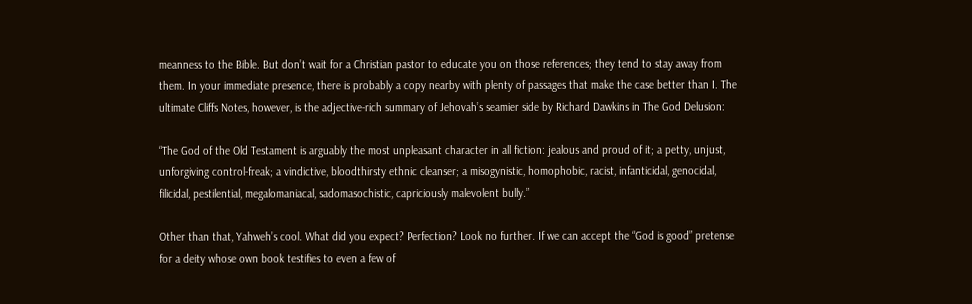meanness to the Bible. But don’t wait for a Christian pastor to educate you on those references; they tend to stay away from them. In your immediate presence, there is probably a copy nearby with plenty of passages that make the case better than I. The ultimate Cliffs Notes, however, is the adjective-rich summary of Jehovah’s seamier side by Richard Dawkins in The God Delusion:

“The God of the Old Testament is arguably the most unpleasant character in all fiction: jealous and proud of it; a petty, unjust, unforgiving control-freak; a vindictive, bloodthirsty ethnic cleanser; a misogynistic, homophobic, racist, infanticidal, genocidal, filicidal, pestilential, megalomaniacal, sadomasochistic, capriciously malevolent bully.”

Other than that, Yahweh’s cool. What did you expect? Perfection? Look no further. If we can accept the “God is good” pretense for a deity whose own book testifies to even a few of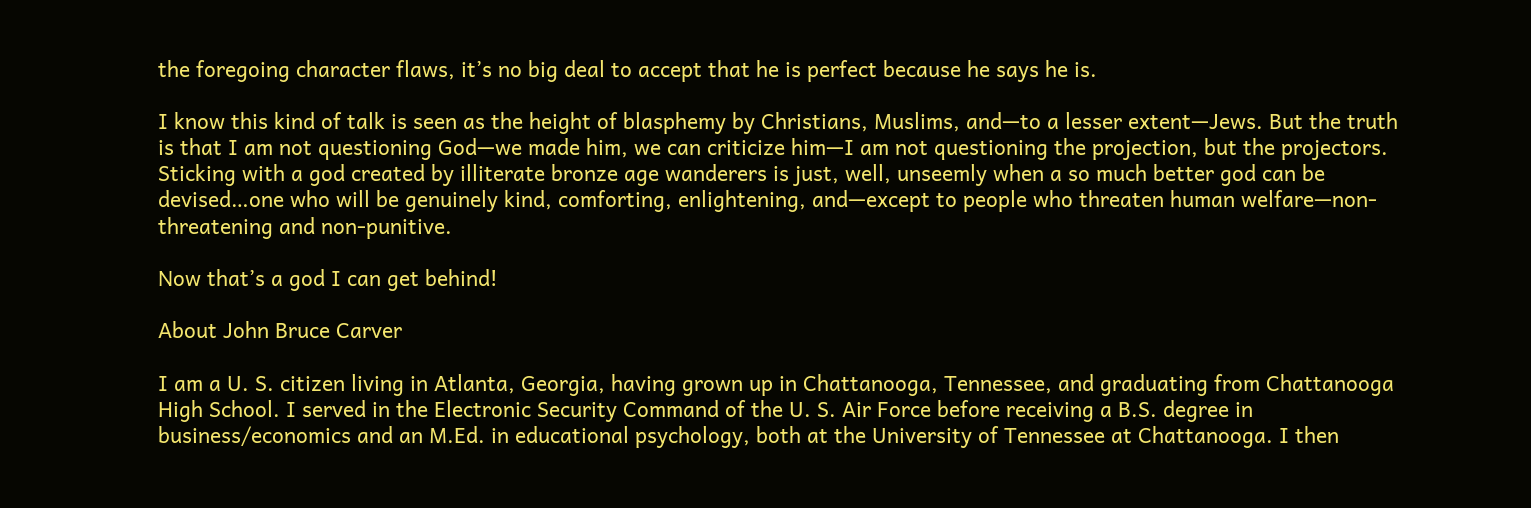the foregoing character flaws, it’s no big deal to accept that he is perfect because he says he is.

I know this kind of talk is seen as the height of blasphemy by Christians, Muslims, and—to a lesser extent—Jews. But the truth is that I am not questioning God—we made him, we can criticize him—I am not questioning the projection, but the projectors. Sticking with a god created by illiterate bronze age wanderers is just, well, unseemly when a so much better god can be devised…one who will be genuinely kind, comforting, enlightening, and—except to people who threaten human welfare—non-threatening and non-punitive.

Now that’s a god I can get behind!

About John Bruce Carver

I am a U. S. citizen living in Atlanta, Georgia, having grown up in Chattanooga, Tennessee, and graduating from Chattanooga High School. I served in the Electronic Security Command of the U. S. Air Force before receiving a B.S. degree in business/economics and an M.Ed. in educational psychology, both at the University of Tennessee at Chattanooga. I then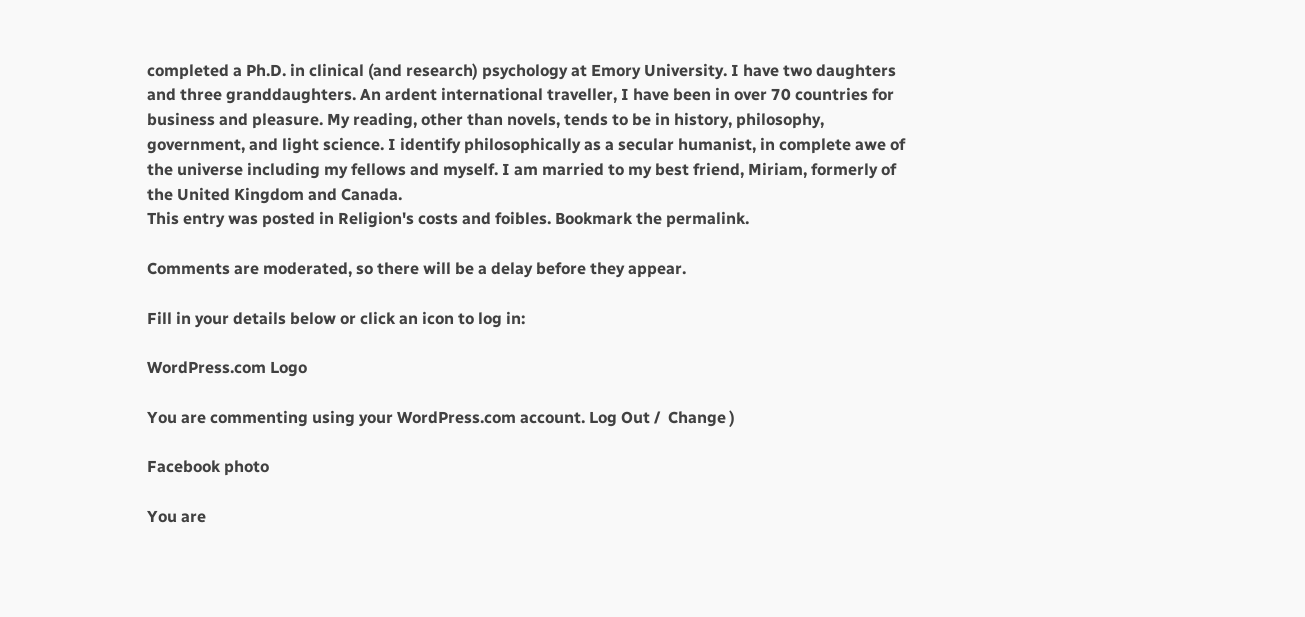completed a Ph.D. in clinical (and research) psychology at Emory University. I have two daughters and three granddaughters. An ardent international traveller, I have been in over 70 countries for business and pleasure. My reading, other than novels, tends to be in history, philosophy, government, and light science. I identify philosophically as a secular humanist, in complete awe of the universe including my fellows and myself. I am married to my best friend, Miriam, formerly of the United Kingdom and Canada.
This entry was posted in Religion's costs and foibles. Bookmark the permalink.

Comments are moderated, so there will be a delay before they appear.

Fill in your details below or click an icon to log in:

WordPress.com Logo

You are commenting using your WordPress.com account. Log Out /  Change )

Facebook photo

You are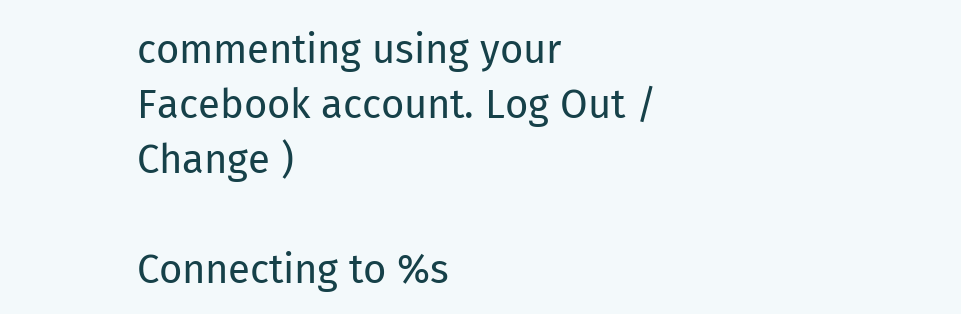commenting using your Facebook account. Log Out /  Change )

Connecting to %s